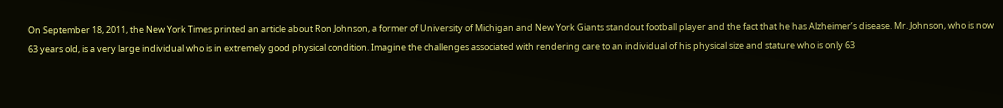On September 18, 2011, the New York Times printed an article about Ron Johnson, a former of University of Michigan and New York Giants standout football player and the fact that he has Alzheimer’s disease. Mr. Johnson, who is now 63 years old, is a very large individual who is in extremely good physical condition. Imagine the challenges associated with rendering care to an individual of his physical size and stature who is only 63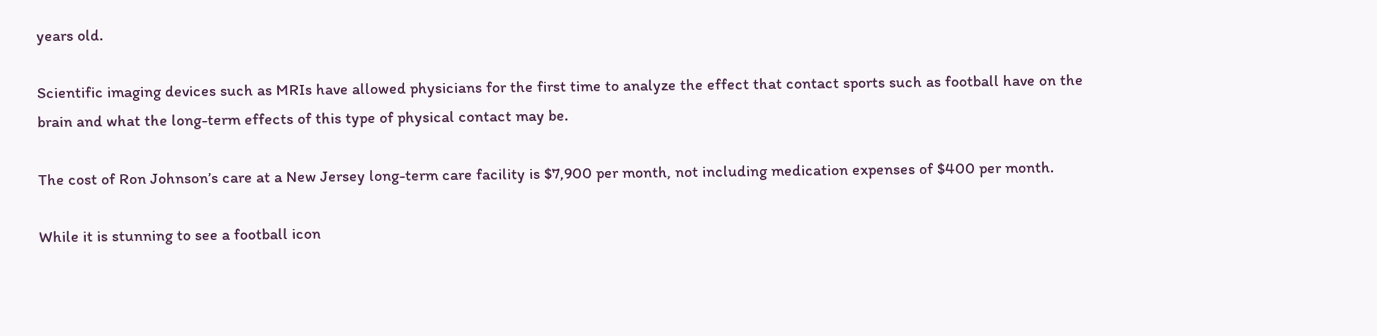years old.

Scientific imaging devices such as MRIs have allowed physicians for the first time to analyze the effect that contact sports such as football have on the brain and what the long-term effects of this type of physical contact may be.

The cost of Ron Johnson’s care at a New Jersey long-term care facility is $7,900 per month, not including medication expenses of $400 per month.

While it is stunning to see a football icon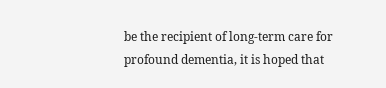be the recipient of long-term care for profound dementia, it is hoped that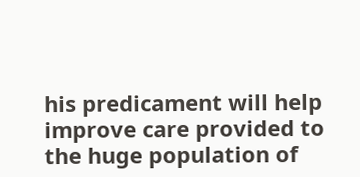his predicament will help improve care provided to the huge population of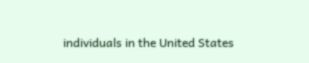individuals in the United States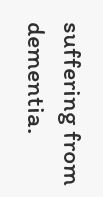suffering from dementia.